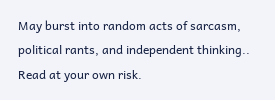May burst into random acts of sarcasm, political rants, and independent thinking.. Read at your own risk.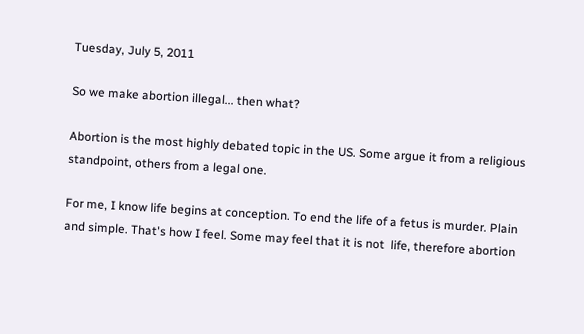Tuesday, July 5, 2011

So we make abortion illegal... then what?

Abortion is the most highly debated topic in the US. Some argue it from a religious standpoint, others from a legal one.

For me, I know life begins at conception. To end the life of a fetus is murder. Plain and simple. That's how I feel. Some may feel that it is not  life, therefore abortion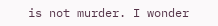is not murder. I wonder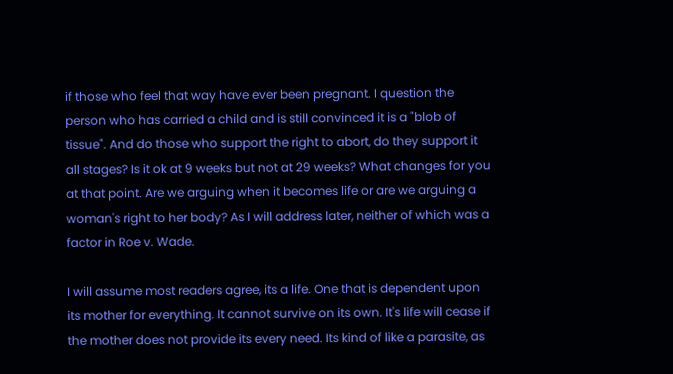if those who feel that way have ever been pregnant. I question the person who has carried a child and is still convinced it is a "blob of tissue". And do those who support the right to abort, do they support it all stages? Is it ok at 9 weeks but not at 29 weeks? What changes for you at that point. Are we arguing when it becomes life or are we arguing a woman's right to her body? As I will address later, neither of which was a factor in Roe v. Wade.

I will assume most readers agree, its a life. One that is dependent upon its mother for everything. It cannot survive on its own. It's life will cease if the mother does not provide its every need. Its kind of like a parasite, as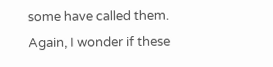some have called them. Again, I wonder if these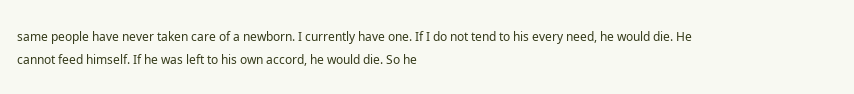same people have never taken care of a newborn. I currently have one. If I do not tend to his every need, he would die. He cannot feed himself. If he was left to his own accord, he would die. So he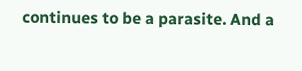continues to be a parasite. And a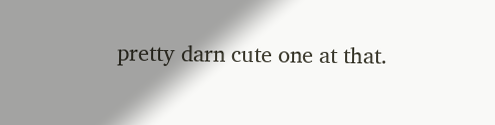pretty darn cute one at that.